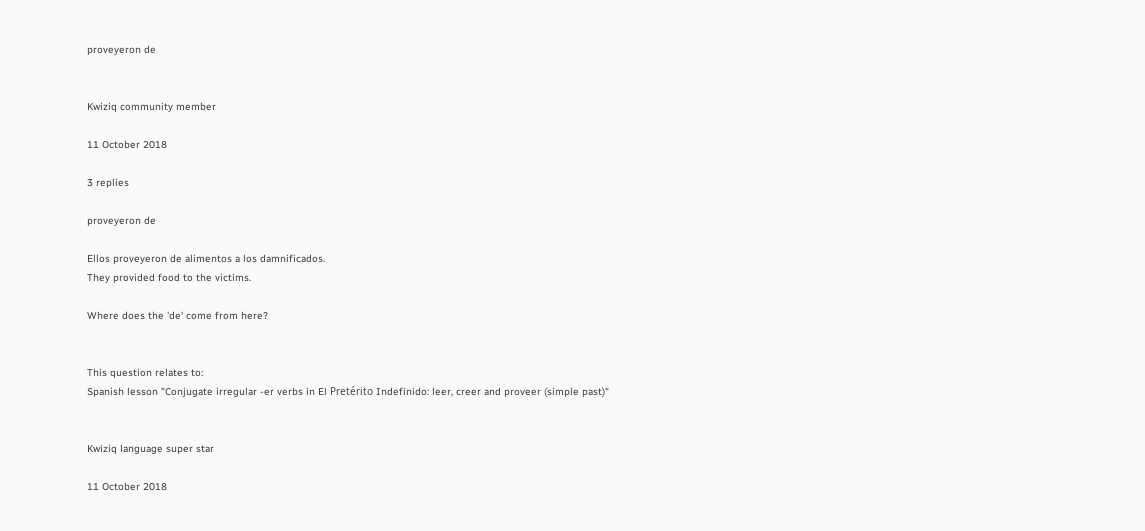proveyeron de


Kwiziq community member

11 October 2018

3 replies

proveyeron de

Ellos proveyeron de alimentos a los damnificados.
They provided food to the victims.

Where does the 'de' come from here?


This question relates to:
Spanish lesson "Conjugate irregular -er verbs in El Pretérito Indefinido: leer, creer and proveer (simple past)"


Kwiziq language super star

11 October 2018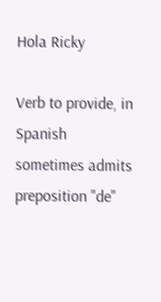Hola Ricky

Verb to provide, in Spanish sometimes admits preposition "de"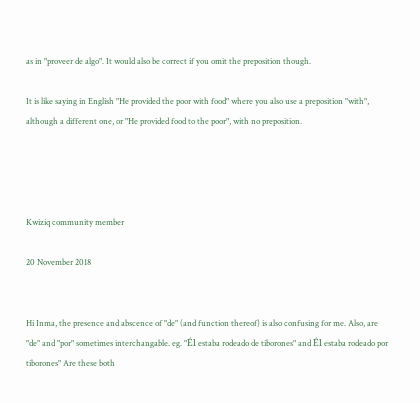as in "proveer de algo". It would also be correct if you omit the preposition though.

It is like saying in English "He provided the poor with food" where you also use a preposition "with", although a different one, or "He provided food to the poor", with no preposition.




Kwiziq community member

20 November 2018


Hi Inma, the presence and abscence of "de" (and function thereof) is also confusing for me. Also, are "de" and "por" sometimes interchangable. eg. "Él estaba rodeado de tiborones" and Él estaba rodeado por tiborones" Are these both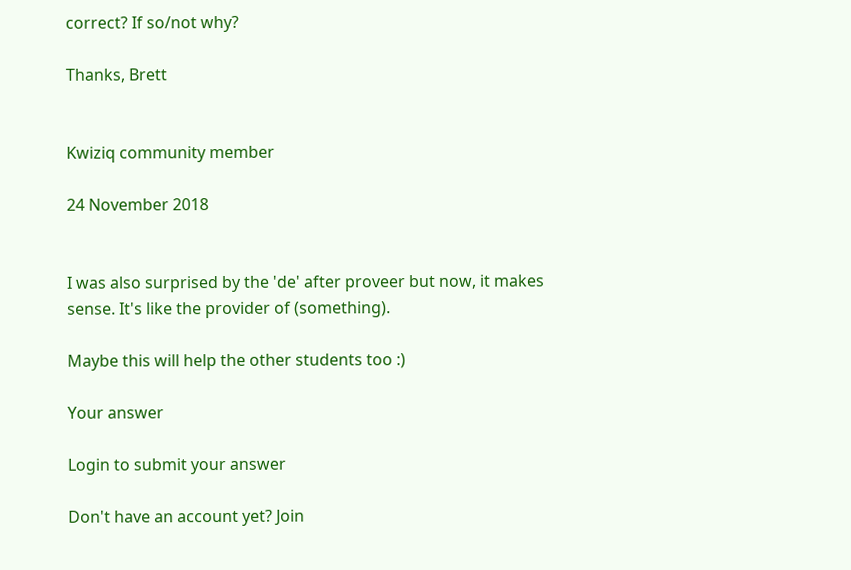correct? If so/not why?

Thanks, Brett


Kwiziq community member

24 November 2018


I was also surprised by the 'de' after proveer but now, it makes sense. It's like the provider of (something).

Maybe this will help the other students too :)

Your answer

Login to submit your answer

Don't have an account yet? Join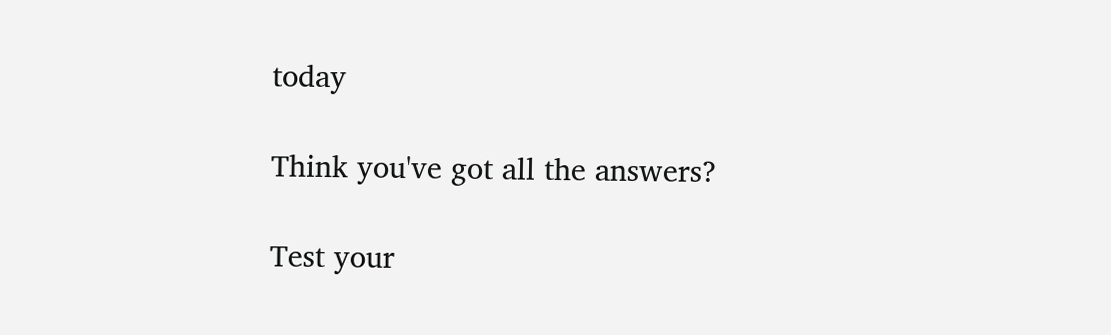today

Think you've got all the answers?

Test your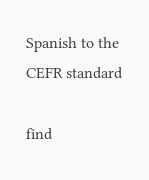Spanish to the CEFR standard

find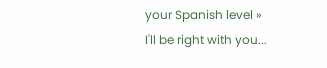your Spanish level »
I'll be right with you...